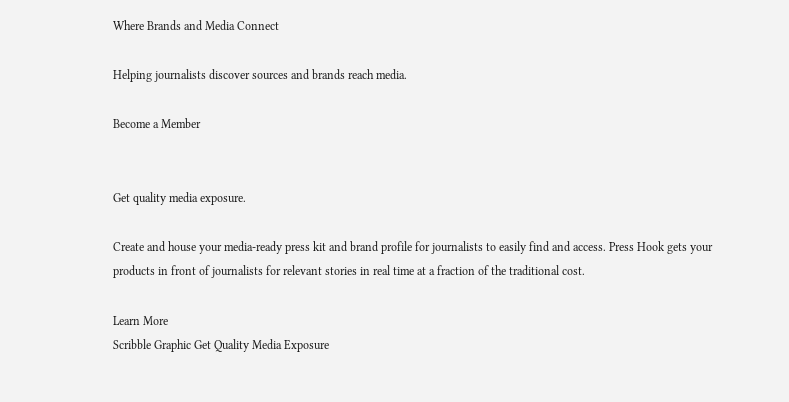Where Brands and Media Connect

Helping journalists discover sources and brands reach media.

Become a Member


Get quality media exposure.

Create and house your media-ready press kit and brand profile for journalists to easily find and access. Press Hook gets your products in front of journalists for relevant stories in real time at a fraction of the traditional cost.

Learn More
Scribble Graphic Get Quality Media Exposure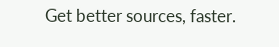Get better sources, faster.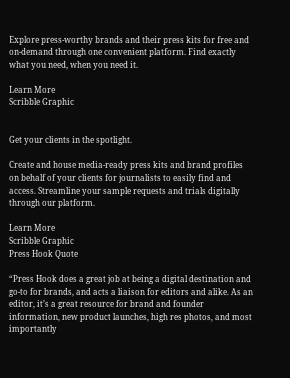Explore press-worthy brands and their press kits for free and on-demand through one convenient platform. Find exactly what you need, when you need it.

Learn More
Scribble Graphic


Get your clients in the spotlight.

Create and house media-ready press kits and brand profiles on behalf of your clients for journalists to easily find and access. Streamline your sample requests and trials digitally through our platform.

Learn More
Scribble Graphic
Press Hook Quote

“Press Hook does a great job at being a digital destination and go-to for brands, and acts a liaison for editors and alike. As an editor, it’s a great resource for brand and founder information, new product launches, high res photos, and most importantly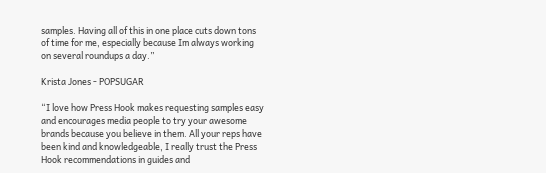samples. Having all of this in one place cuts down tons of time for me, especially because Im always working on several roundups a day.”

Krista Jones - POPSUGAR

“I love how Press Hook makes requesting samples easy and encourages media people to try your awesome brands because you believe in them. All your reps have been kind and knowledgeable, I really trust the Press Hook recommendations in guides and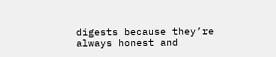digests because they’re always honest and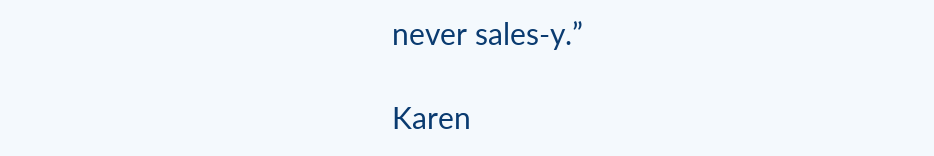never sales-y.”

Karen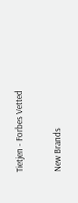Tietjen - Forbes Vetted

New Brands